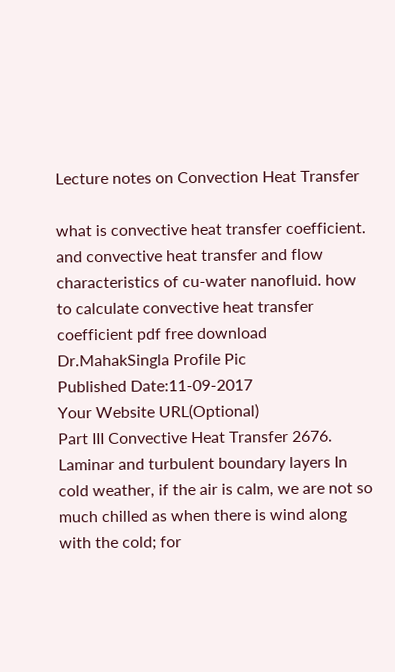Lecture notes on Convection Heat Transfer

what is convective heat transfer coefficient. and convective heat transfer and flow characteristics of cu-water nanofluid. how to calculate convective heat transfer coefficient pdf free download
Dr.MahakSingla Profile Pic
Published Date:11-09-2017
Your Website URL(Optional)
Part III Convective Heat Transfer 2676. Laminar and turbulent boundary layers In cold weather, if the air is calm, we are not so much chilled as when there is wind along with the cold; for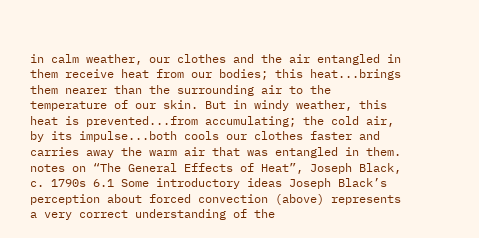in calm weather, our clothes and the air entangled in them receive heat from our bodies; this heat...brings them nearer than the surrounding air to the temperature of our skin. But in windy weather, this heat is prevented...from accumulating; the cold air, by its impulse...both cools our clothes faster and carries away the warm air that was entangled in them. notes on “The General Effects of Heat”, Joseph Black, c. 1790s 6.1 Some introductory ideas Joseph Black’s perception about forced convection (above) represents a very correct understanding of the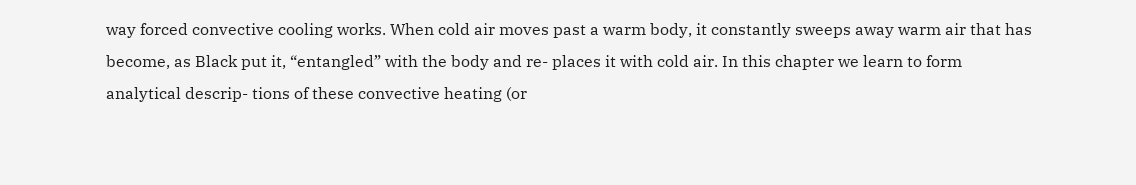way forced convective cooling works. When cold air moves past a warm body, it constantly sweeps away warm air that has become, as Black put it, “entangled” with the body and re- places it with cold air. In this chapter we learn to form analytical descrip- tions of these convective heating (or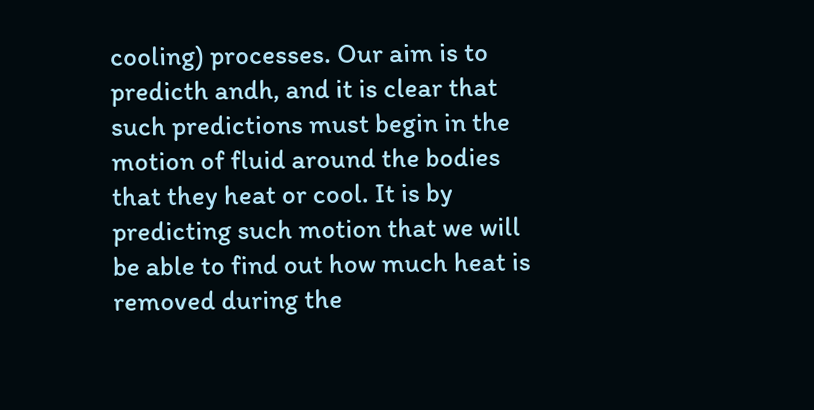cooling) processes. Our aim is to predicth andh, and it is clear that such predictions must begin in the motion of fluid around the bodies that they heat or cool. It is by predicting such motion that we will be able to find out how much heat is removed during the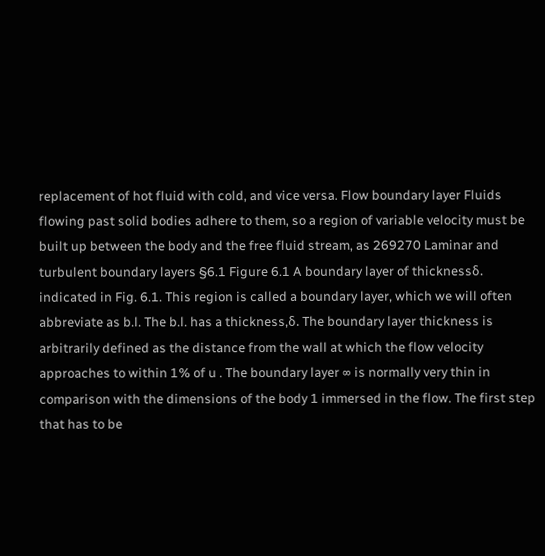replacement of hot fluid with cold, and vice versa. Flow boundary layer Fluids flowing past solid bodies adhere to them, so a region of variable velocity must be built up between the body and the free fluid stream, as 269270 Laminar and turbulent boundary layers §6.1 Figure 6.1 A boundary layer of thicknessδ. indicated in Fig. 6.1. This region is called a boundary layer, which we will often abbreviate as b.l. The b.l. has a thickness,δ. The boundary layer thickness is arbitrarily defined as the distance from the wall at which the flow velocity approaches to within 1% of u . The boundary layer ∞ is normally very thin in comparison with the dimensions of the body 1 immersed in the flow. The first step that has to be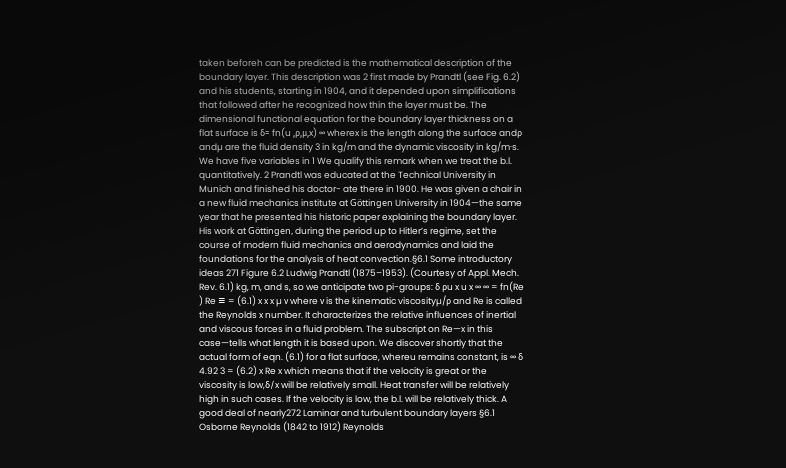taken beforeh can be predicted is the mathematical description of the boundary layer. This description was 2 first made by Prandtl (see Fig. 6.2) and his students, starting in 1904, and it depended upon simplifications that followed after he recognized how thin the layer must be. The dimensional functional equation for the boundary layer thickness on a flat surface is δ= fn(u ,ρ,µ,x) ∞ wherex is the length along the surface andρ andµ are the fluid density 3 in kg/m and the dynamic viscosity in kg/m·s. We have five variables in 1 We qualify this remark when we treat the b.l. quantitatively. 2 Prandtl was educated at the Technical University in Munich and finished his doctor- ate there in 1900. He was given a chair in a new fluid mechanics institute at Göttingen University in 1904—the same year that he presented his historic paper explaining the boundary layer. His work at Göttingen, during the period up to Hitler’s regime, set the course of modern fluid mechanics and aerodynamics and laid the foundations for the analysis of heat convection.§6.1 Some introductory ideas 271 Figure 6.2 Ludwig Prandtl (1875–1953). (Courtesy of Appl. Mech. Rev. 6.1) kg, m, and s, so we anticipate two pi-groups: δ ρu x u x ∞ ∞ = fn(Re ) Re ≡ = (6.1) x x x µ ν where ν is the kinematic viscosityµ/ρ and Re is called the Reynolds x number. It characterizes the relative influences of inertial and viscous forces in a fluid problem. The subscript on Re—x in this case—tells what length it is based upon. We discover shortly that the actual form of eqn. (6.1) for a flat surface, whereu remains constant, is ∞ δ 4.92 3 = (6.2) x Re x which means that if the velocity is great or the viscosity is low,δ/x will be relatively small. Heat transfer will be relatively high in such cases. If the velocity is low, the b.l. will be relatively thick. A good deal of nearly272 Laminar and turbulent boundary layers §6.1 Osborne Reynolds (1842 to 1912) Reynolds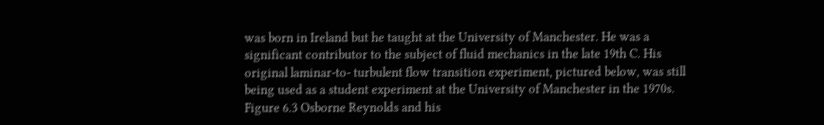was born in Ireland but he taught at the University of Manchester. He was a significant contributor to the subject of fluid mechanics in the late 19th C. His original laminar-to- turbulent flow transition experiment, pictured below, was still being used as a student experiment at the University of Manchester in the 1970s. Figure 6.3 Osborne Reynolds and his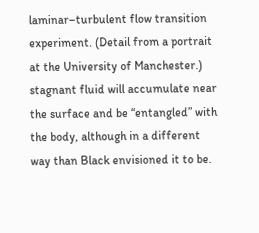laminar–turbulent flow transition experiment. (Detail from a portrait at the University of Manchester.) stagnant fluid will accumulate near the surface and be “entangled” with the body, although in a different way than Black envisioned it to be.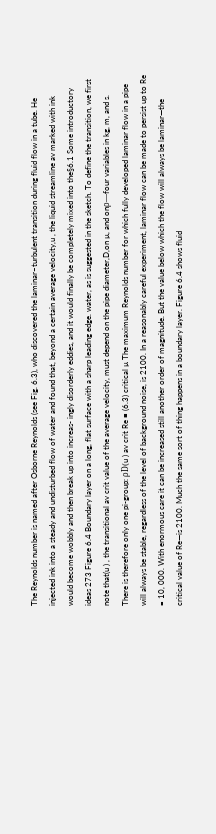The Reynolds number is named after Osborne Reynolds (see Fig. 6.3), who discovered the laminar–turbulent transition during fluid flow in a tube. He injected ink into a steady and undisturbed flow of water and found that, beyond a certain average velocity,u , the liquid streamline av marked with ink would become wobbly and then break up into increas- ingly disorderly eddies, and it would finally be completely mixed into the§6.1 Some introductory ideas 273 Figure 6.4 Boundary layer on a long, flat surface with a sharp leading edge. water, as is suggested in the sketch. To define the transition, we first note that(u ) , the transitional av crit value of the average velocity, must depend on the pipe diameter,D,on µ, and onρ—four variables in kg, m, and s. There is therefore only one pi-group: ρD(u ) av crit Re ≡ (6.3) critical µ The maximum Reynolds number for which fully developed laminar flow in a pipe will always be stable, regardless of the level of background noise, is 2100. In a reasonably careful experiment, laminar flow can be made to persist up to Re = 10, 000. With enormous care it can be increased still another order of magnitude. But the value below which the flow will always be laminar—the critical value of Re—is 2100. Much the same sort of thing happens in a boundary layer. Figure 6.4 shows fluid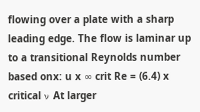flowing over a plate with a sharp leading edge. The flow is laminar up to a transitional Reynolds number based onx: u x ∞ crit Re = (6.4) x critical ν At larger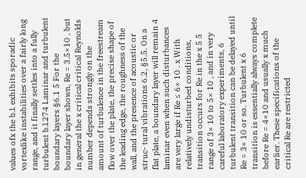values ofx the b.l. exhibits sporadic vortexlike instabilities over a fairly long range, and it finally settles into a fully turbulent b.l.274 Laminar and turbulent boundary layers §6.1 5 For the boundary layer shown, Re = 3.5×10 , but in general the x critical critical Reynolds number depends strongly on the amount of turbulence in the freestream flow over the plate, the precise shape of the leading edge, the roughness of the wall, and the presence of acoustic or struc- tural vibrations 6.2, §5.5. On a flat plate, a boundary layer will remain 4 laminar even when such disturbances are very large if Re ≤ 6× 10 . x With relatively undisturbed conditions, transition occurs for Re in the x 5 5 range of 3× 10 to 5× 10 , and in very careful laboratory experiments, 6 turbulent transition can be delayed until Re ≈ 3× 10 or so. Turbulent x 6 transition is essentially always complete before Re = 4×10 and usually x much earlier. These specifications of the critical Re are restricted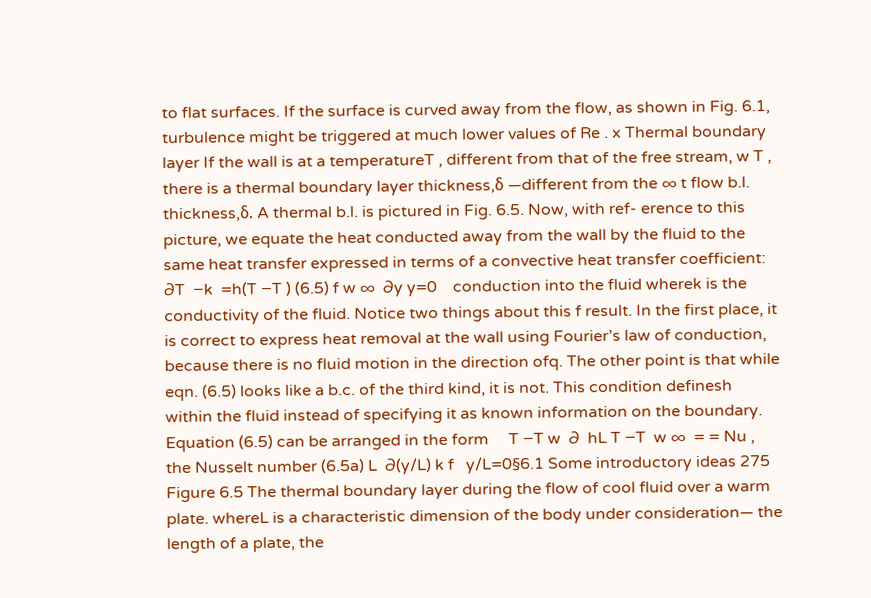to flat surfaces. If the surface is curved away from the flow, as shown in Fig. 6.1, turbulence might be triggered at much lower values of Re . x Thermal boundary layer If the wall is at a temperatureT , different from that of the free stream, w T , there is a thermal boundary layer thickness,δ —different from the ∞ t flow b.l. thickness,δ. A thermal b.l. is pictured in Fig. 6.5. Now, with ref- erence to this picture, we equate the heat conducted away from the wall by the fluid to the same heat transfer expressed in terms of a convective heat transfer coefficient:   ∂T  −k  =h(T −T ) (6.5) f w ∞  ∂y y=0    conduction into the fluid wherek is the conductivity of the fluid. Notice two things about this f result. In the first place, it is correct to express heat removal at the wall using Fourier’s law of conduction, because there is no fluid motion in the direction ofq. The other point is that while eqn. (6.5) looks like a b.c. of the third kind, it is not. This condition definesh within the fluid instead of specifying it as known information on the boundary. Equation (6.5) can be arranged in the form     T −T w  ∂  hL T −T  w ∞  = = Nu , the Nusselt number (6.5a) L  ∂(y/L) k f   y/L=0§6.1 Some introductory ideas 275 Figure 6.5 The thermal boundary layer during the flow of cool fluid over a warm plate. whereL is a characteristic dimension of the body under consideration— the length of a plate, the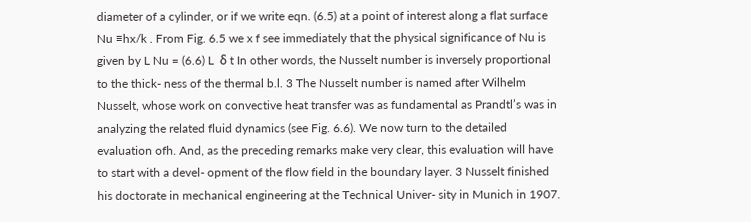diameter of a cylinder, or if we write eqn. (6.5) at a point of interest along a flat surface Nu ≡hx/k . From Fig. 6.5 we x f see immediately that the physical significance of Nu is given by L Nu = (6.6) L  δ t In other words, the Nusselt number is inversely proportional to the thick- ness of the thermal b.l. 3 The Nusselt number is named after Wilhelm Nusselt, whose work on convective heat transfer was as fundamental as Prandtl’s was in analyzing the related fluid dynamics (see Fig. 6.6). We now turn to the detailed evaluation ofh. And, as the preceding remarks make very clear, this evaluation will have to start with a devel- opment of the flow field in the boundary layer. 3 Nusselt finished his doctorate in mechanical engineering at the Technical Univer- sity in Munich in 1907.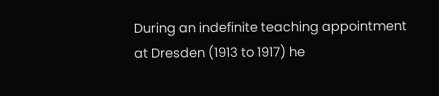During an indefinite teaching appointment at Dresden (1913 to 1917) he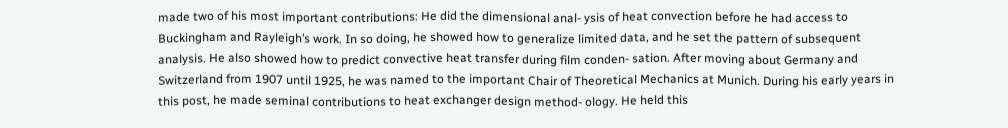made two of his most important contributions: He did the dimensional anal- ysis of heat convection before he had access to Buckingham and Rayleigh’s work. In so doing, he showed how to generalize limited data, and he set the pattern of subsequent analysis. He also showed how to predict convective heat transfer during film conden- sation. After moving about Germany and Switzerland from 1907 until 1925, he was named to the important Chair of Theoretical Mechanics at Munich. During his early years in this post, he made seminal contributions to heat exchanger design method- ology. He held this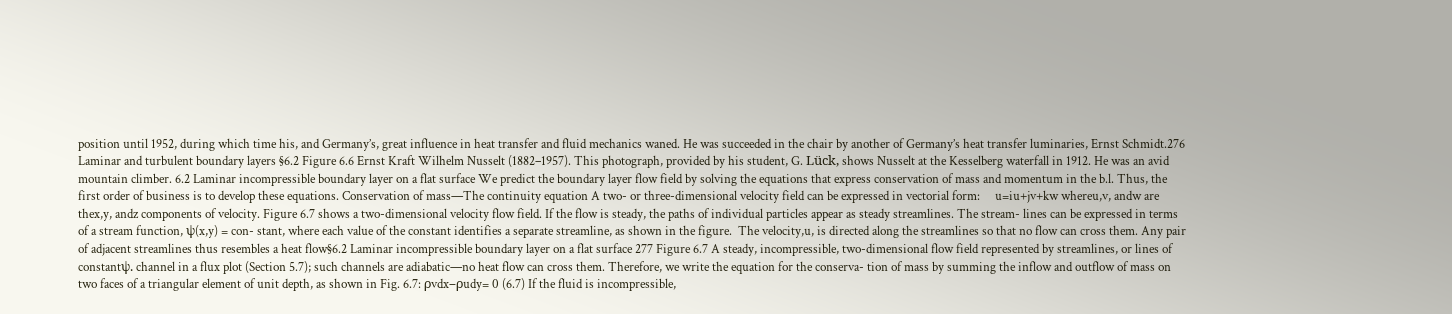position until 1952, during which time his, and Germany’s, great influence in heat transfer and fluid mechanics waned. He was succeeded in the chair by another of Germany’s heat transfer luminaries, Ernst Schmidt.276 Laminar and turbulent boundary layers §6.2 Figure 6.6 Ernst Kraft Wilhelm Nusselt (1882–1957). This photograph, provided by his student, G. Lück, shows Nusselt at the Kesselberg waterfall in 1912. He was an avid mountain climber. 6.2 Laminar incompressible boundary layer on a flat surface We predict the boundary layer flow field by solving the equations that express conservation of mass and momentum in the b.l. Thus, the first order of business is to develop these equations. Conservation of mass—The continuity equation A two- or three-dimensional velocity field can be expressed in vectorial form:     u=iu+jv+kw whereu,v, andw are thex,y, andz components of velocity. Figure 6.7 shows a two-dimensional velocity flow field. If the flow is steady, the paths of individual particles appear as steady streamlines. The stream- lines can be expressed in terms of a stream function, ψ(x,y) = con- stant, where each value of the constant identifies a separate streamline, as shown in the figure.  The velocity,u, is directed along the streamlines so that no flow can cross them. Any pair of adjacent streamlines thus resembles a heat flow§6.2 Laminar incompressible boundary layer on a flat surface 277 Figure 6.7 A steady, incompressible, two-dimensional flow field represented by streamlines, or lines of constantψ. channel in a flux plot (Section 5.7); such channels are adiabatic—no heat flow can cross them. Therefore, we write the equation for the conserva- tion of mass by summing the inflow and outflow of mass on two faces of a triangular element of unit depth, as shown in Fig. 6.7: ρvdx−ρudy= 0 (6.7) If the fluid is incompressible,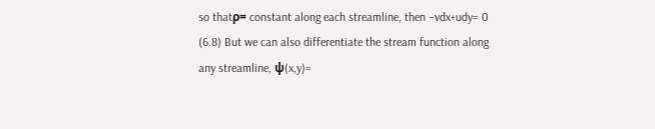so thatρ= constant along each streamline, then −vdx+udy= 0 (6.8) But we can also differentiate the stream function along any streamline, ψ(x,y)=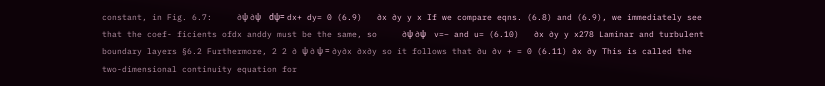constant, in Fig. 6.7:     ∂ψ ∂ψ    dψ= dx+ dy= 0 (6.9)   ∂x ∂y y x If we compare eqns. (6.8) and (6.9), we immediately see that the coef- ficients ofdx anddy must be the same, so     ∂ψ ∂ψ    v=− and u= (6.10)   ∂x ∂y y x278 Laminar and turbulent boundary layers §6.2 Furthermore, 2 2 ∂ ψ ∂ ψ = ∂y∂x ∂x∂y so it follows that ∂u ∂v + = 0 (6.11) ∂x ∂y This is called the two-dimensional continuity equation for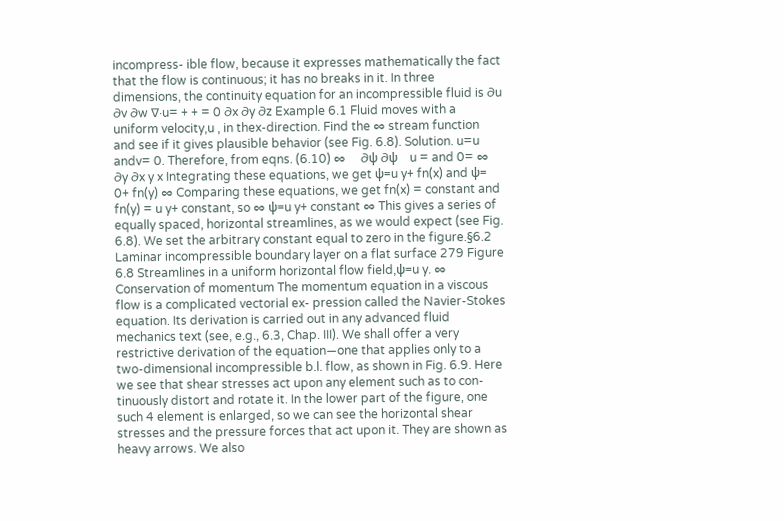incompress- ible flow, because it expresses mathematically the fact that the flow is continuous; it has no breaks in it. In three dimensions, the continuity equation for an incompressible fluid is ∂u ∂v ∂w ∇·u= + + = 0 ∂x ∂y ∂z Example 6.1 Fluid moves with a uniform velocity,u , in thex-direction. Find the ∞ stream function and see if it gives plausible behavior (see Fig. 6.8). Solution. u=u andv= 0. Therefore, from eqns. (6.10) ∞     ∂ψ ∂ψ    u = and 0= ∞   ∂y ∂x y x Integrating these equations, we get ψ=u y+ fn(x) and ψ= 0+ fn(y) ∞ Comparing these equations, we get fn(x) = constant and fn(y) = u y+ constant, so ∞ ψ=u y+ constant ∞ This gives a series of equally spaced, horizontal streamlines, as we would expect (see Fig. 6.8). We set the arbitrary constant equal to zero in the figure.§6.2 Laminar incompressible boundary layer on a flat surface 279 Figure 6.8 Streamlines in a uniform horizontal flow field,ψ=u y. ∞ Conservation of momentum The momentum equation in a viscous flow is a complicated vectorial ex- pression called the Navier-Stokes equation. Its derivation is carried out in any advanced fluid mechanics text (see, e.g., 6.3, Chap. III). We shall offer a very restrictive derivation of the equation—one that applies only to a two-dimensional incompressible b.l. flow, as shown in Fig. 6.9. Here we see that shear stresses act upon any element such as to con- tinuously distort and rotate it. In the lower part of the figure, one such 4 element is enlarged, so we can see the horizontal shear stresses and the pressure forces that act upon it. They are shown as heavy arrows. We also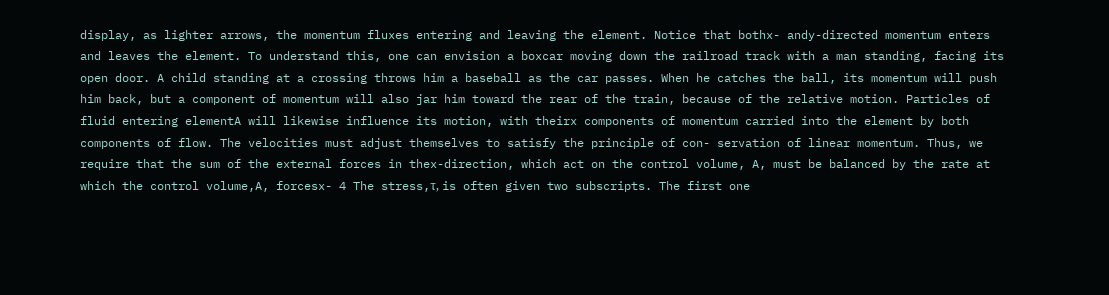display, as lighter arrows, the momentum fluxes entering and leaving the element. Notice that bothx- andy-directed momentum enters and leaves the element. To understand this, one can envision a boxcar moving down the railroad track with a man standing, facing its open door. A child standing at a crossing throws him a baseball as the car passes. When he catches the ball, its momentum will push him back, but a component of momentum will also jar him toward the rear of the train, because of the relative motion. Particles of fluid entering elementA will likewise influence its motion, with theirx components of momentum carried into the element by both components of flow. The velocities must adjust themselves to satisfy the principle of con- servation of linear momentum. Thus, we require that the sum of the external forces in thex-direction, which act on the control volume, A, must be balanced by the rate at which the control volume,A, forcesx- 4 The stress,τ, is often given two subscripts. The first one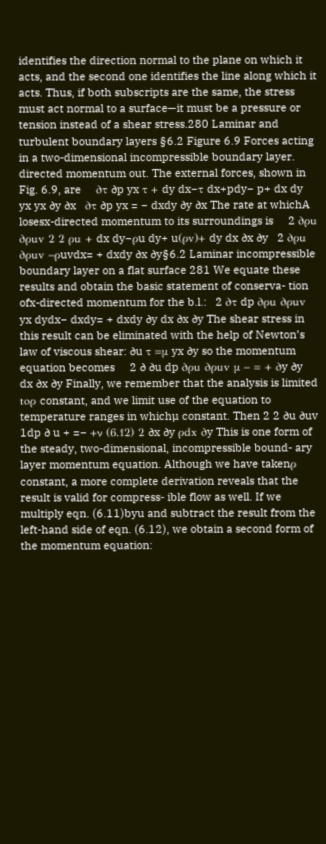identifies the direction normal to the plane on which it acts, and the second one identifies the line along which it acts. Thus, if both subscripts are the same, the stress must act normal to a surface—it must be a pressure or tension instead of a shear stress.280 Laminar and turbulent boundary layers §6.2 Figure 6.9 Forces acting in a two-dimensional incompressible boundary layer. directed momentum out. The external forces, shown in Fig. 6.9, are     ∂τ ∂p yx τ + dy dx−τ dx+pdy− p+ dx dy yx yx ∂y ∂x   ∂τ ∂p yx = − dxdy ∂y ∂x The rate at whichA losesx-directed momentum to its surroundings is     2 ∂ρu ∂ρuv 2 2 ρu + dx dy−ρu dy+ u(ρv)+ dy dx ∂x ∂y   2 ∂ρu ∂ρuv −ρuvdx= + dxdy ∂x ∂y§6.2 Laminar incompressible boundary layer on a flat surface 281 We equate these results and obtain the basic statement of conserva- tion ofx-directed momentum for the b.l.:   2 ∂τ dp ∂ρu ∂ρuv yx dydx− dxdy= + dxdy ∂y dx ∂x ∂y The shear stress in this result can be eliminated with the help of Newton’s law of viscous shear: ∂u τ =µ yx ∂y so the momentum equation becomes     2 ∂ ∂u dp ∂ρu ∂ρuv µ − = + ∂y ∂y dx ∂x ∂y Finally, we remember that the analysis is limited toρ constant, and we limit use of the equation to temperature ranges in whichµ constant. Then 2 2 ∂u ∂uv 1dp ∂ u + =− +ν (6.12) 2 ∂x ∂y ρdx ∂y This is one form of the steady, two-dimensional, incompressible bound- ary layer momentum equation. Although we have takenρ constant, a more complete derivation reveals that the result is valid for compress- ible flow as well. If we multiply eqn. (6.11)byu and subtract the result from the left-hand side of eqn. (6.12), we obtain a second form of the momentum equation: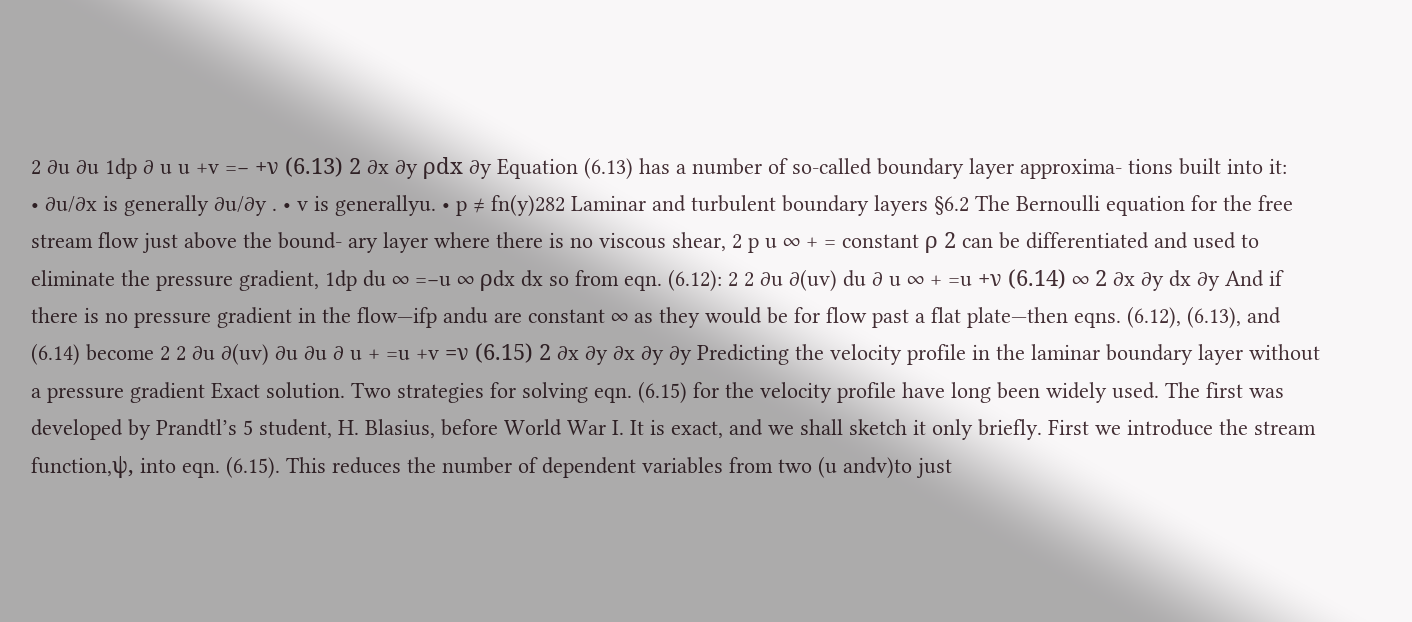2 ∂u ∂u 1dp ∂ u u +v =− +ν (6.13) 2 ∂x ∂y ρdx ∂y Equation (6.13) has a number of so-called boundary layer approxima- tions built into it:         • ∂u/∂x is generally ∂u/∂y . • v is generallyu. • p ≠ fn(y)282 Laminar and turbulent boundary layers §6.2 The Bernoulli equation for the free stream flow just above the bound- ary layer where there is no viscous shear, 2 p u ∞ + = constant ρ 2 can be differentiated and used to eliminate the pressure gradient, 1dp du ∞ =−u ∞ ρdx dx so from eqn. (6.12): 2 2 ∂u ∂(uv) du ∂ u ∞ + =u +ν (6.14) ∞ 2 ∂x ∂y dx ∂y And if there is no pressure gradient in the flow—ifp andu are constant ∞ as they would be for flow past a flat plate—then eqns. (6.12), (6.13), and (6.14) become 2 2 ∂u ∂(uv) ∂u ∂u ∂ u + =u +v =ν (6.15) 2 ∂x ∂y ∂x ∂y ∂y Predicting the velocity profile in the laminar boundary layer without a pressure gradient Exact solution. Two strategies for solving eqn. (6.15) for the velocity profile have long been widely used. The first was developed by Prandtl’s 5 student, H. Blasius, before World War I. It is exact, and we shall sketch it only briefly. First we introduce the stream function,ψ, into eqn. (6.15). This reduces the number of dependent variables from two (u andv)to just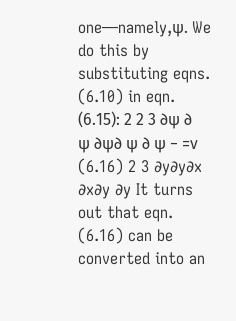one—namely,ψ. We do this by substituting eqns. (6.10) in eqn. (6.15): 2 2 3 ∂ψ ∂ ψ ∂ψ∂ ψ ∂ ψ − =ν (6.16) 2 3 ∂y∂y∂x ∂x∂y ∂y It turns out that eqn. (6.16) can be converted into an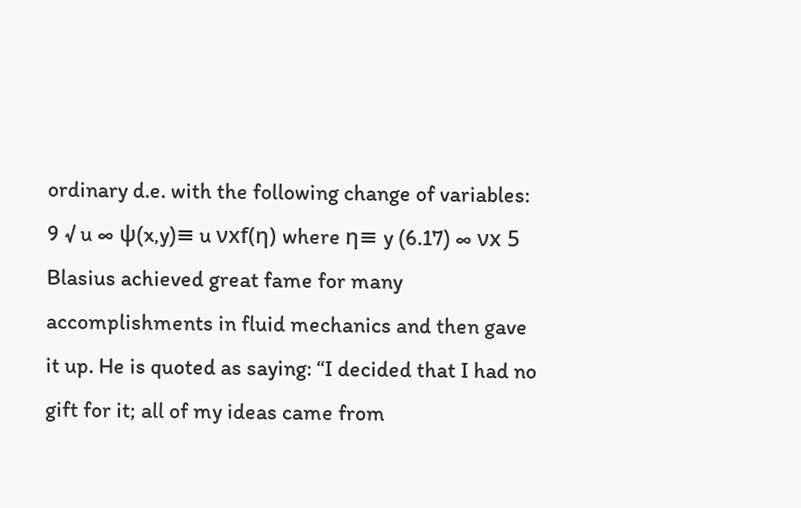ordinary d.e. with the following change of variables: 9 √ u ∞ ψ(x,y)≡ u νxf(η) where η≡ y (6.17) ∞ νx 5 Blasius achieved great fame for many accomplishments in fluid mechanics and then gave it up. He is quoted as saying: “I decided that I had no gift for it; all of my ideas came from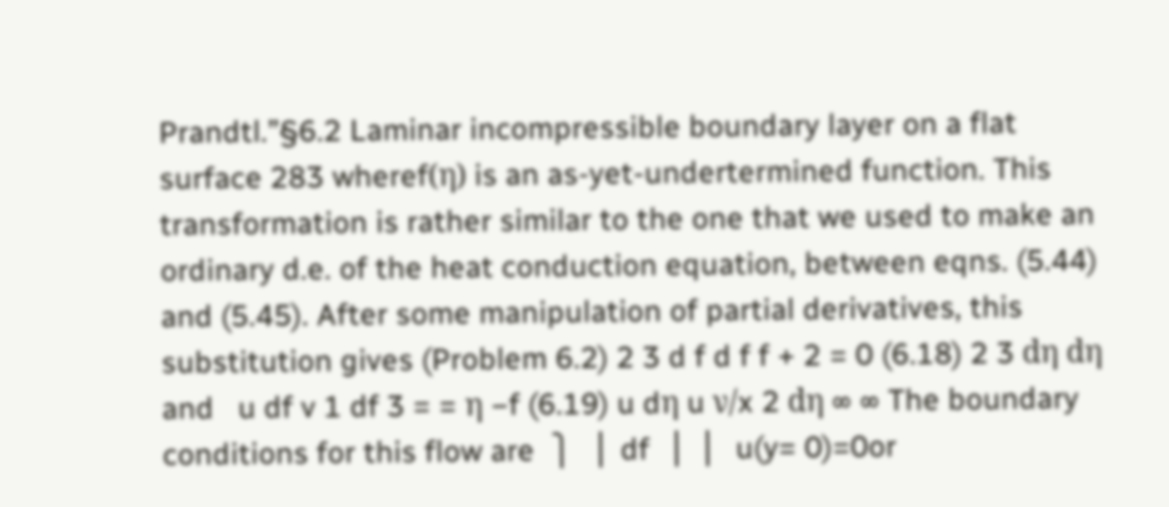Prandtl.”§6.2 Laminar incompressible boundary layer on a flat surface 283 wheref(η) is an as-yet-undertermined function. This transformation is rather similar to the one that we used to make an ordinary d.e. of the heat conduction equation, between eqns. (5.44) and (5.45). After some manipulation of partial derivatives, this substitution gives (Problem 6.2) 2 3 d f d f f + 2 = 0 (6.18) 2 3 dη dη and   u df v 1 df 3 = = η −f (6.19) u dη u ν/x 2 dη ∞ ∞ The boundary conditions for this flow are  ⎫  ⎪ df  ⎪ ⎪  u(y= 0)=0or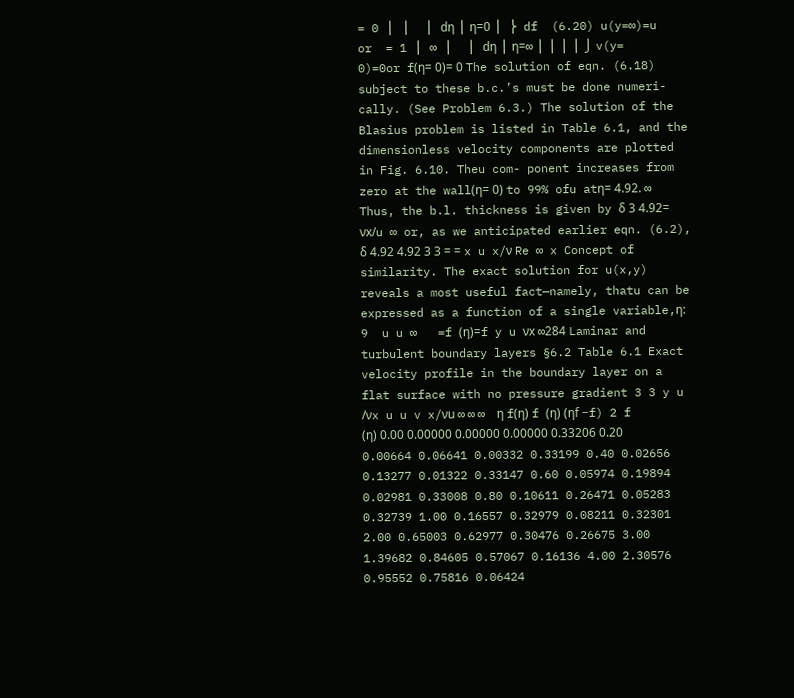= 0 ⎪ ⎪  ⎪ dη ⎪ η=0 ⎪  ⎬  df  (6.20) u(y=∞)=u or  = 1 ⎪ ∞ ⎪  ⎪ dη ⎪ η=∞ ⎪ ⎪ ⎪ ⎪ ⎭ v(y= 0)=0or f(η= 0)= 0 The solution of eqn. (6.18) subject to these b.c.’s must be done numeri- cally. (See Problem 6.3.) The solution of the Blasius problem is listed in Table 6.1, and the dimensionless velocity components are plotted in Fig. 6.10. Theu com- ponent increases from zero at the wall(η= 0) to 99% ofu atη= 4.92. ∞ Thus, the b.l. thickness is given by δ 3 4.92= νx/u ∞ or, as we anticipated earlier eqn. (6.2), δ 4.92 4.92 3 3 = = x u x/ν Re ∞ x Concept of similarity. The exact solution for u(x,y) reveals a most useful fact—namely, thatu can be expressed as a function of a single variable,η:  9  u u ∞   =f (η)=f y u νx ∞284 Laminar and turbulent boundary layers §6.2 Table 6.1 Exact velocity profile in the boundary layer on a flat surface with no pressure gradient 3 3 y u /νx u u v x/νu ∞ ∞ ∞    η f(η) f (η) (ηf −f) 2 f (η) 0.00 0.00000 0.00000 0.00000 0.33206 0.20 0.00664 0.06641 0.00332 0.33199 0.40 0.02656 0.13277 0.01322 0.33147 0.60 0.05974 0.19894 0.02981 0.33008 0.80 0.10611 0.26471 0.05283 0.32739 1.00 0.16557 0.32979 0.08211 0.32301 2.00 0.65003 0.62977 0.30476 0.26675 3.00 1.39682 0.84605 0.57067 0.16136 4.00 2.30576 0.95552 0.75816 0.06424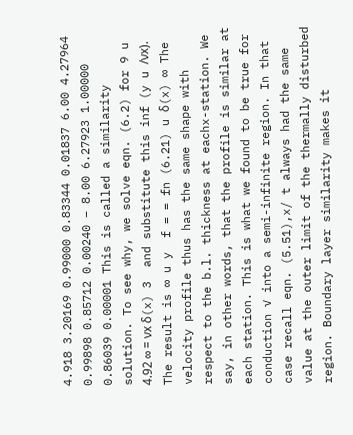4.918 3.20169 0.99000 0.83344 0.01837 6.00 4.27964 0.99898 0.85712 0.00240 − 8.00 6.27923 1.00000 0.86039 0.00001 This is called a similarity solution. To see why, we solve eqn. (6.2) for 9 u 4.92 ∞ = νx δ(x) 3  and substitute this inf (y u /νx). The result is ∞ u y  f = = fn (6.21) u δ(x) ∞ The velocity profile thus has the same shape with respect to the b.l. thickness at eachx-station. We say, in other words, that the profile is similar at each station. This is what we found to be true for conduction √ into a semi-infinite region. In that case recall eqn. (5.51),x/ t always had the same value at the outer limit of the thermally disturbed region. Boundary layer similarity makes it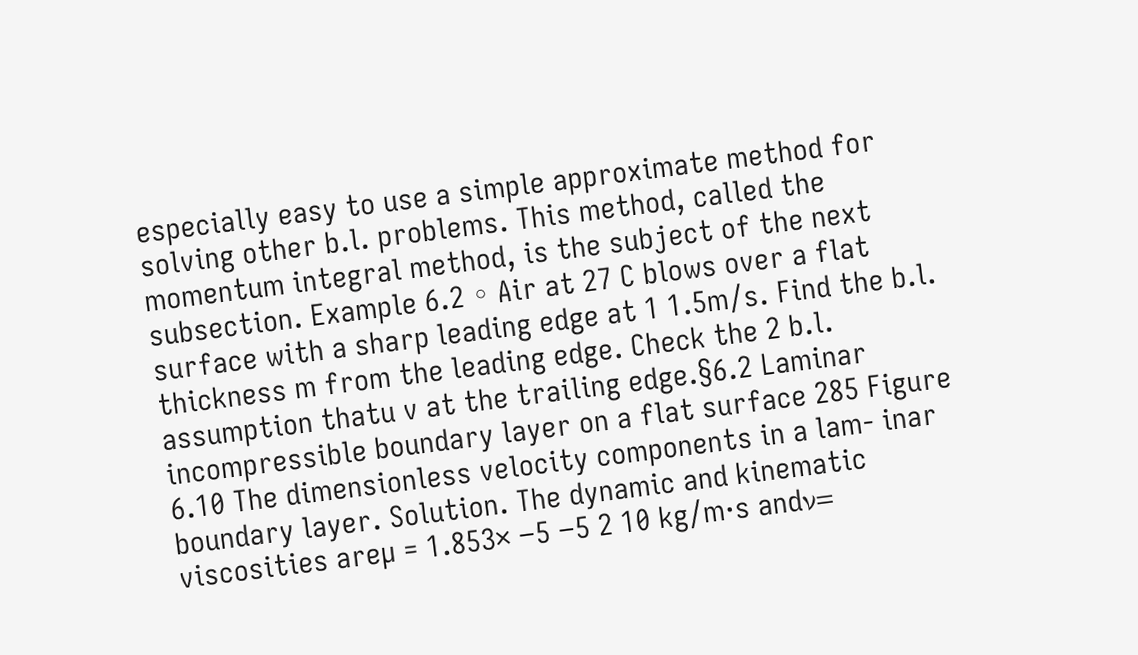especially easy to use a simple approximate method for solving other b.l. problems. This method, called the momentum integral method, is the subject of the next subsection. Example 6.2 ◦ Air at 27 C blows over a flat surface with a sharp leading edge at 1 1.5m/s. Find the b.l. thickness m from the leading edge. Check the 2 b.l. assumption thatu v at the trailing edge.§6.2 Laminar incompressible boundary layer on a flat surface 285 Figure 6.10 The dimensionless velocity components in a lam- inar boundary layer. Solution. The dynamic and kinematic viscosities areµ = 1.853× −5 −5 2 10 kg/m·s andν=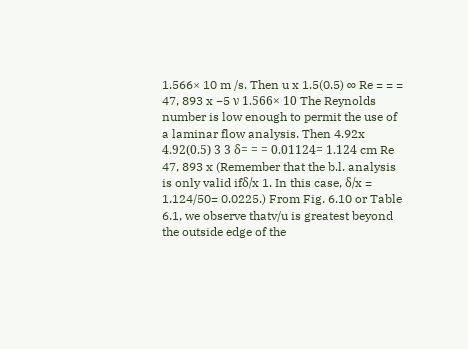1.566× 10 m /s. Then u x 1.5(0.5) ∞ Re = = = 47, 893 x −5 ν 1.566× 10 The Reynolds number is low enough to permit the use of a laminar flow analysis. Then 4.92x 4.92(0.5) 3 3 δ= = = 0.01124= 1.124 cm Re 47, 893 x (Remember that the b.l. analysis is only valid ifδ/x 1. In this case, δ/x = 1.124/50= 0.0225.) From Fig. 6.10 or Table 6.1, we observe thatv/u is greatest beyond the outside edge of the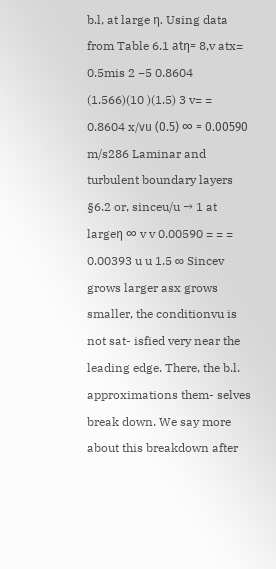b.l, at large η. Using data from Table 6.1 atη= 8,v atx= 0.5mis 2 −5 0.8604 (1.566)(10 )(1.5) 3 v= = 0.8604 x/νu (0.5) ∞ = 0.00590 m/s286 Laminar and turbulent boundary layers §6.2 or, sinceu/u → 1 at largeη ∞ v v 0.00590 = = = 0.00393 u u 1.5 ∞ Sincev grows larger asx grows smaller, the conditionvu is not sat- isfied very near the leading edge. There, the b.l. approximations them- selves break down. We say more about this breakdown after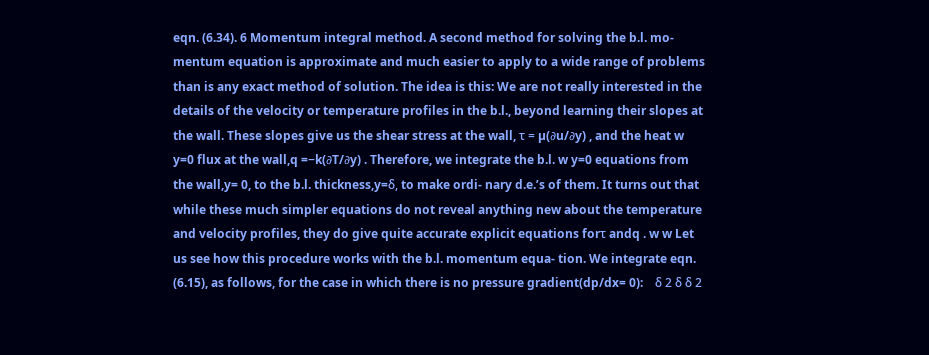eqn. (6.34). 6 Momentum integral method. A second method for solving the b.l. mo- mentum equation is approximate and much easier to apply to a wide range of problems than is any exact method of solution. The idea is this: We are not really interested in the details of the velocity or temperature profiles in the b.l., beyond learning their slopes at the wall. These slopes give us the shear stress at the wall, τ = µ(∂u/∂y) , and the heat w y=0 flux at the wall,q =−k(∂T/∂y) . Therefore, we integrate the b.l. w y=0 equations from the wall,y= 0, to the b.l. thickness,y=δ, to make ordi- nary d.e.’s of them. It turns out that while these much simpler equations do not reveal anything new about the temperature and velocity profiles, they do give quite accurate explicit equations forτ andq . w w Let us see how this procedure works with the b.l. momentum equa- tion. We integrate eqn. (6.15), as follows, for the case in which there is no pressure gradient(dp/dx= 0):    δ 2 δ δ 2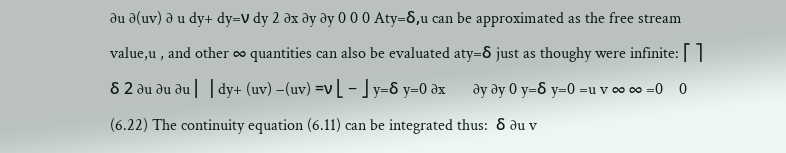∂u ∂(uv) ∂ u dy+ dy=ν dy 2 ∂x ∂y ∂y 0 0 0 Aty=δ,u can be approximated as the free stream value,u , and other ∞ quantities can also be evaluated aty=δ just as thoughy were infinite: ⎡ ⎤      δ 2 ∂u ∂u ∂u ⎢ ⎥ dy+ (uv) −(uv) =ν ⎣ − ⎦ y=δ y=0 ∂x       ∂y ∂y 0 y=δ y=0 =u v ∞ ∞ =0    0 (6.22) The continuity equation (6.11) can be integrated thus:  δ ∂u v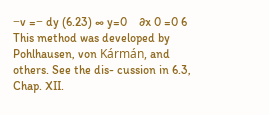−v =− dy (6.23) ∞ y=0    ∂x 0 =0 6 This method was developed by Pohlhausen, von Kármán, and others. See the dis- cussion in 6.3, Chap. XII.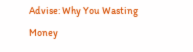Advise: Why You Wasting Money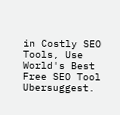in Costly SEO Tools, Use World's Best Free SEO Tool Ubersuggest.